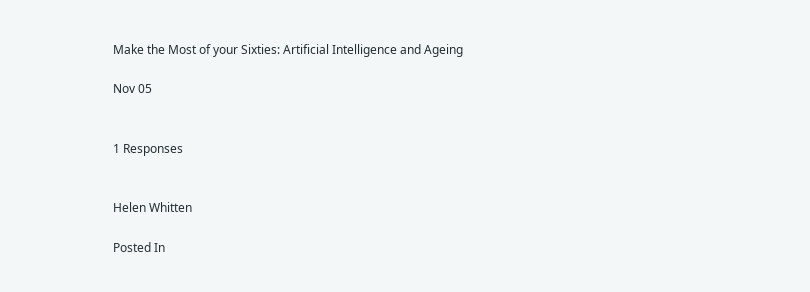Make the Most of your Sixties: Artificial Intelligence and Ageing

Nov 05


1 Responses


Helen Whitten

Posted In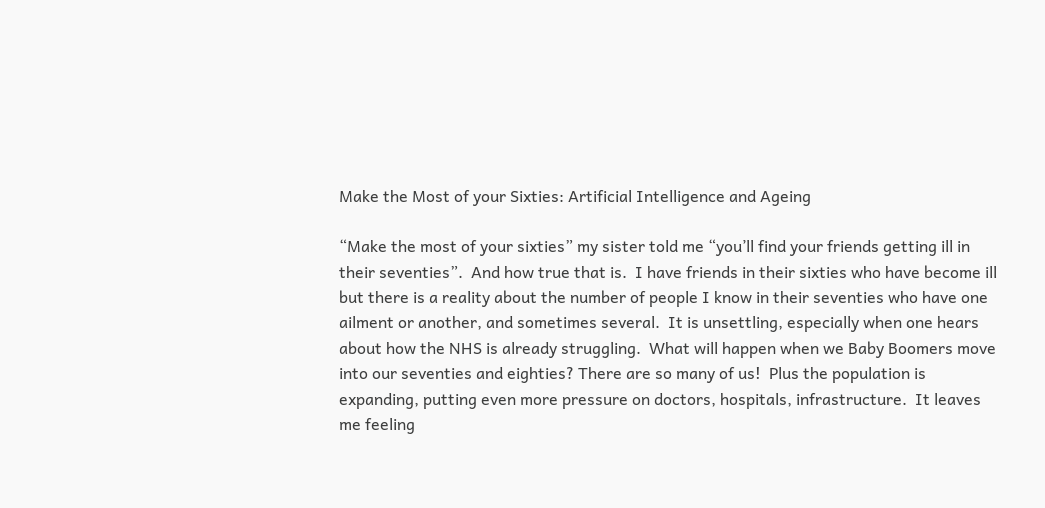Make the Most of your Sixties: Artificial Intelligence and Ageing

“Make the most of your sixties” my sister told me “you’ll find your friends getting ill in their seventies”.  And how true that is.  I have friends in their sixties who have become ill but there is a reality about the number of people I know in their seventies who have one ailment or another, and sometimes several.  It is unsettling, especially when one hears about how the NHS is already struggling.  What will happen when we Baby Boomers move into our seventies and eighties? There are so many of us!  Plus the population is expanding, putting even more pressure on doctors, hospitals, infrastructure.  It leaves me feeling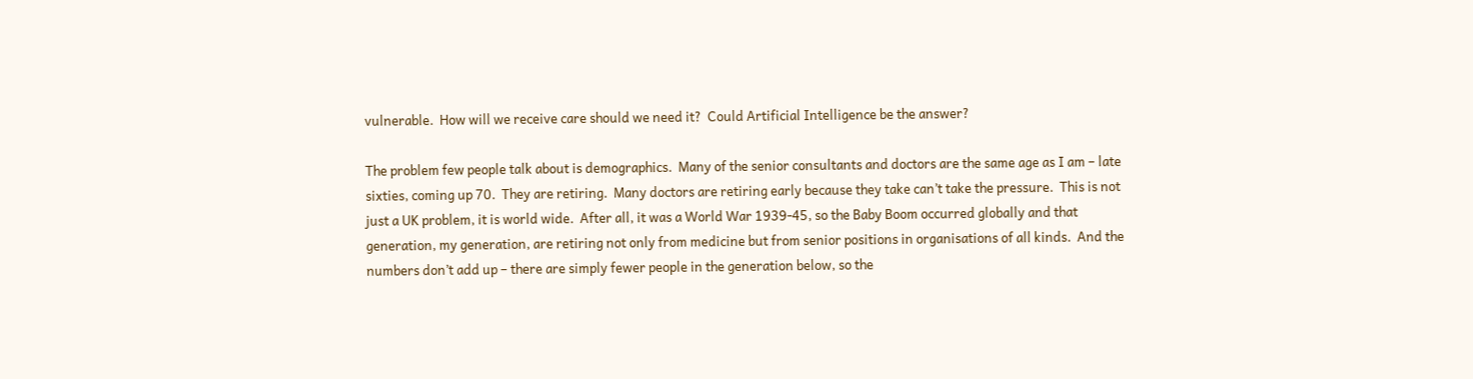vulnerable.  How will we receive care should we need it?  Could Artificial Intelligence be the answer?

The problem few people talk about is demographics.  Many of the senior consultants and doctors are the same age as I am – late sixties, coming up 70.  They are retiring.  Many doctors are retiring early because they take can’t take the pressure.  This is not just a UK problem, it is world wide.  After all, it was a World War 1939-45, so the Baby Boom occurred globally and that generation, my generation, are retiring not only from medicine but from senior positions in organisations of all kinds.  And the numbers don’t add up – there are simply fewer people in the generation below, so the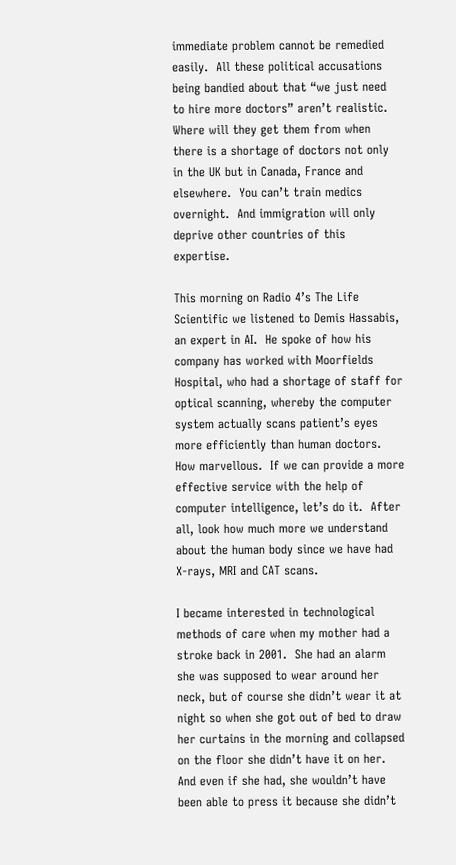immediate problem cannot be remedied easily.  All these political accusations being bandied about that “we just need to hire more doctors” aren’t realistic.  Where will they get them from when there is a shortage of doctors not only in the UK but in Canada, France and elsewhere.  You can’t train medics overnight.  And immigration will only deprive other countries of this expertise.

This morning on Radio 4’s The Life Scientific we listened to Demis Hassabis, an expert in AI.  He spoke of how his company has worked with Moorfields Hospital, who had a shortage of staff for optical scanning, whereby the computer system actually scans patient’s eyes more efficiently than human doctors.  How marvellous.  If we can provide a more effective service with the help of computer intelligence, let’s do it.  After all, look how much more we understand about the human body since we have had X-rays, MRI and CAT scans.

I became interested in technological methods of care when my mother had a stroke back in 2001.  She had an alarm she was supposed to wear around her neck, but of course she didn’t wear it at night so when she got out of bed to draw her curtains in the morning and collapsed on the floor she didn’t have it on her.  And even if she had, she wouldn’t have been able to press it because she didn’t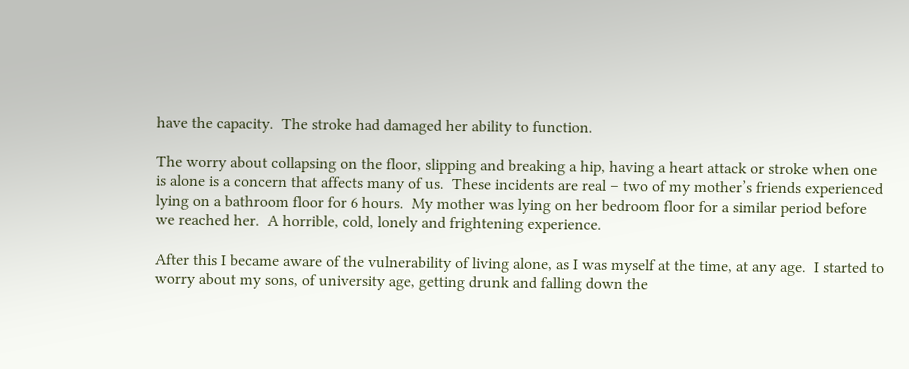have the capacity.  The stroke had damaged her ability to function.

The worry about collapsing on the floor, slipping and breaking a hip, having a heart attack or stroke when one is alone is a concern that affects many of us.  These incidents are real – two of my mother’s friends experienced lying on a bathroom floor for 6 hours.  My mother was lying on her bedroom floor for a similar period before we reached her.  A horrible, cold, lonely and frightening experience.

After this I became aware of the vulnerability of living alone, as I was myself at the time, at any age.  I started to worry about my sons, of university age, getting drunk and falling down the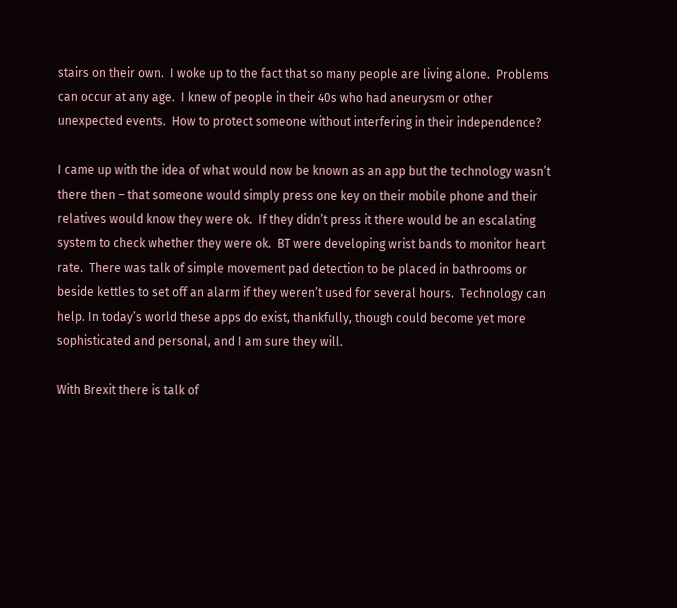stairs on their own.  I woke up to the fact that so many people are living alone.  Problems can occur at any age.  I knew of people in their 40s who had aneurysm or other unexpected events.  How to protect someone without interfering in their independence?

I came up with the idea of what would now be known as an app but the technology wasn’t there then – that someone would simply press one key on their mobile phone and their relatives would know they were ok.  If they didn’t press it there would be an escalating system to check whether they were ok.  BT were developing wrist bands to monitor heart rate.  There was talk of simple movement pad detection to be placed in bathrooms or beside kettles to set off an alarm if they weren’t used for several hours.  Technology can help. In today’s world these apps do exist, thankfully, though could become yet more sophisticated and personal, and I am sure they will.

With Brexit there is talk of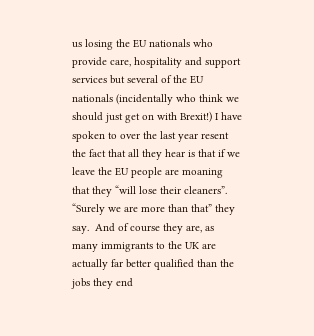us losing the EU nationals who provide care, hospitality and support services but several of the EU nationals (incidentally who think we should just get on with Brexit!) I have spoken to over the last year resent the fact that all they hear is that if we leave the EU people are moaning that they “will lose their cleaners”.  “Surely we are more than that” they say.  And of course they are, as many immigrants to the UK are actually far better qualified than the jobs they end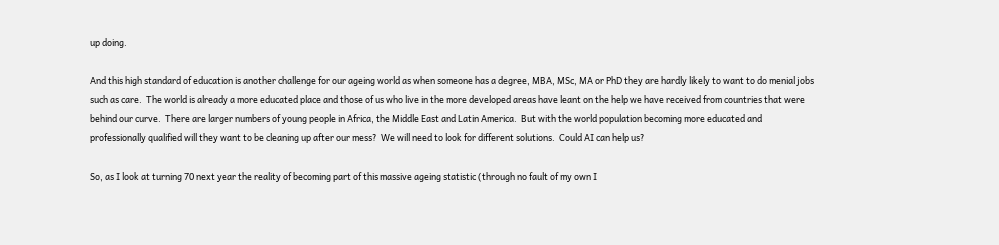up doing.

And this high standard of education is another challenge for our ageing world as when someone has a degree, MBA, MSc, MA or PhD they are hardly likely to want to do menial jobs such as care.  The world is already a more educated place and those of us who live in the more developed areas have leant on the help we have received from countries that were behind our curve.  There are larger numbers of young people in Africa, the Middle East and Latin America.  But with the world population becoming more educated and professionally qualified will they want to be cleaning up after our mess?  We will need to look for different solutions.  Could AI can help us?

So, as I look at turning 70 next year the reality of becoming part of this massive ageing statistic (through no fault of my own I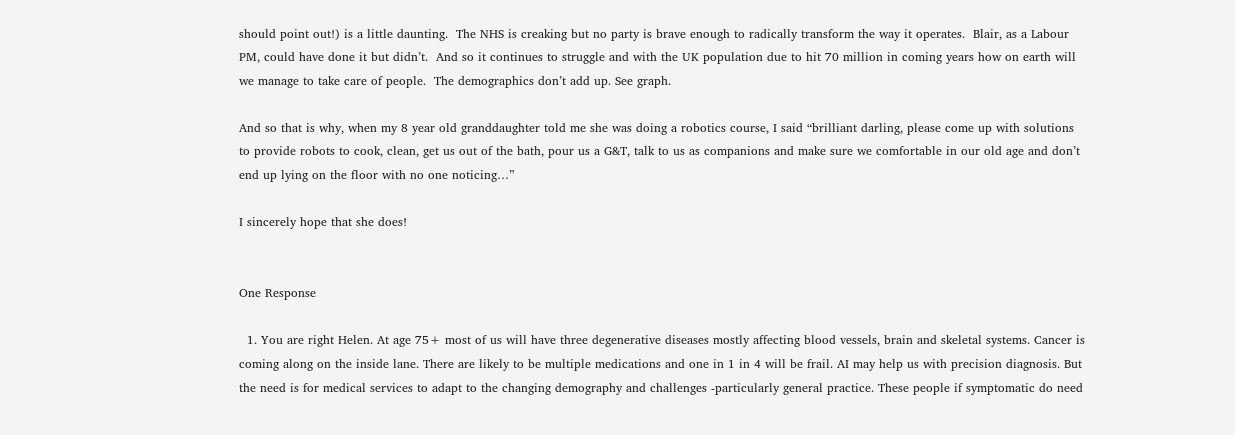should point out!) is a little daunting.  The NHS is creaking but no party is brave enough to radically transform the way it operates.  Blair, as a Labour PM, could have done it but didn’t.  And so it continues to struggle and with the UK population due to hit 70 million in coming years how on earth will we manage to take care of people.  The demographics don’t add up. See graph.

And so that is why, when my 8 year old granddaughter told me she was doing a robotics course, I said “brilliant darling, please come up with solutions to provide robots to cook, clean, get us out of the bath, pour us a G&T, talk to us as companions and make sure we comfortable in our old age and don’t end up lying on the floor with no one noticing…”

I sincerely hope that she does!


One Response

  1. You are right Helen. At age 75+ most of us will have three degenerative diseases mostly affecting blood vessels, brain and skeletal systems. Cancer is coming along on the inside lane. There are likely to be multiple medications and one in 1 in 4 will be frail. AI may help us with precision diagnosis. But the need is for medical services to adapt to the changing demography and challenges -particularly general practice. These people if symptomatic do need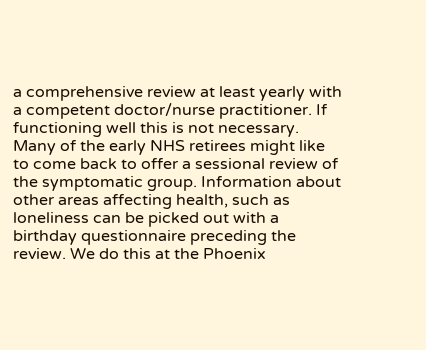a comprehensive review at least yearly with a competent doctor/nurse practitioner. If functioning well this is not necessary. Many of the early NHS retirees might like to come back to offer a sessional review of the symptomatic group. Information about other areas affecting health, such as loneliness can be picked out with a birthday questionnaire preceding the review. We do this at the Phoenix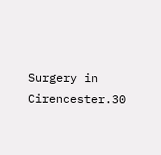Surgery in Cirencester.30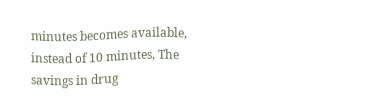minutes becomes available, instead of 10 minutes, The savings in drug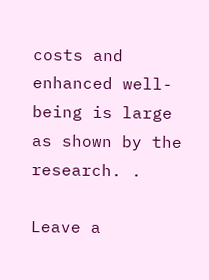costs and enhanced well-being is large as shown by the research. .

Leave a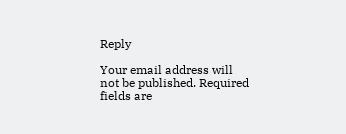Reply

Your email address will not be published. Required fields are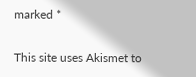marked *

This site uses Akismet to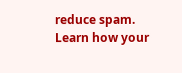reduce spam. Learn how your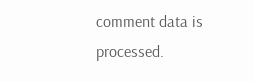comment data is processed.